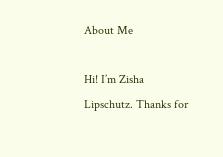About Me

Hi! I’m Zisha Lipschutz. Thanks for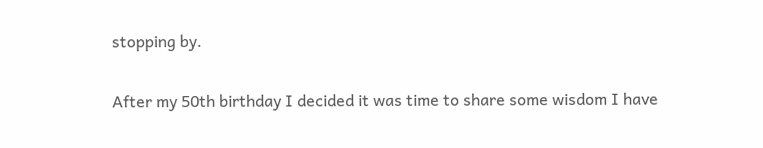stopping by.

After my 50th birthday I decided it was time to share some wisdom I have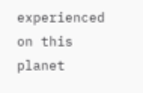experienced on this planet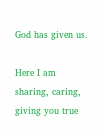God has given us.

Here I am sharing, caring, giving you true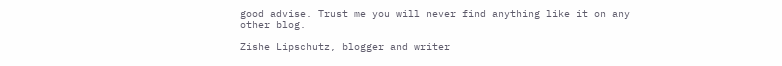good advise. Trust me you will never find anything like it on any other blog.

Zishe Lipschutz, blogger and writer